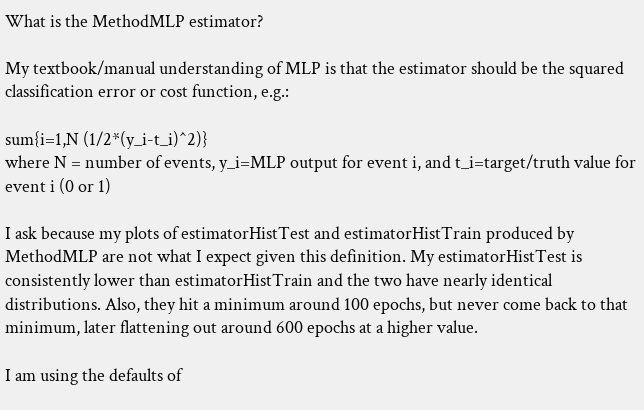What is the MethodMLP estimator?

My textbook/manual understanding of MLP is that the estimator should be the squared classification error or cost function, e.g.:

sum{i=1,N (1/2*(y_i-t_i)^2)}
where N = number of events, y_i=MLP output for event i, and t_i=target/truth value for event i (0 or 1)

I ask because my plots of estimatorHistTest and estimatorHistTrain produced by MethodMLP are not what I expect given this definition. My estimatorHistTest is consistently lower than estimatorHistTrain and the two have nearly identical distributions. Also, they hit a minimum around 100 epochs, but never come back to that minimum, later flattening out around 600 epochs at a higher value.

I am using the defaults of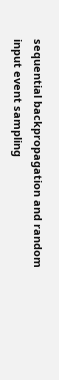sequential backpropagation and random input event sampling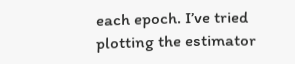each epoch. I’ve tried plotting the estimator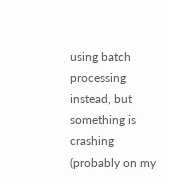using batch processing instead, but something is crashing (probably on my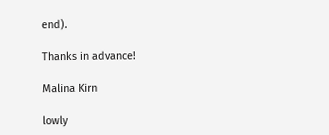end).

Thanks in advance!

Malina Kirn

lowly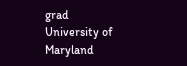grad
University of Maryland